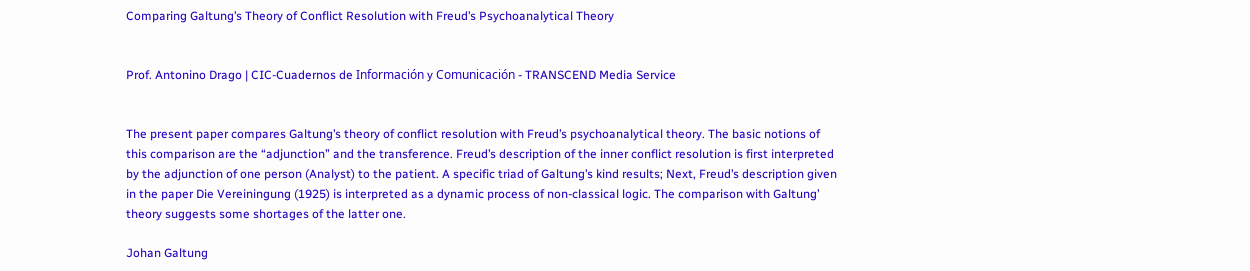Comparing Galtung’s Theory of Conflict Resolution with Freud’s Psychoanalytical Theory


Prof. Antonino Drago | CIC-Cuadernos de Información y Comunicación - TRANSCEND Media Service


The present paper compares Galtung’s theory of conflict resolution with Freud’s psychoanalytical theory. The basic notions of this comparison are the “adjunction” and the transference. Freud’s description of the inner conflict resolution is first interpreted by the adjunction of one person (Analyst) to the patient. A specific triad of Galtung’s kind results; Next, Freud’s description given in the paper Die Vereiningung (1925) is interpreted as a dynamic process of non-classical logic. The comparison with Galtung’ theory suggests some shortages of the latter one.

Johan Galtung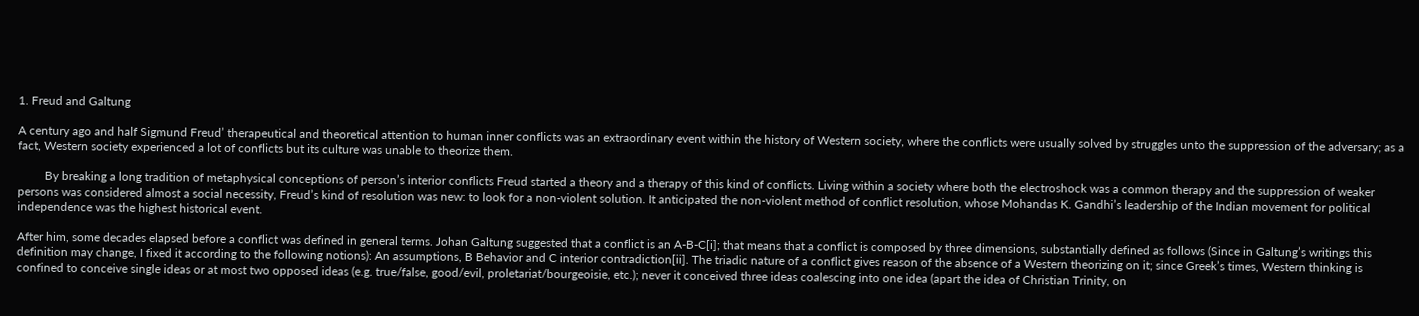1. Freud and Galtung

A century ago and half Sigmund Freud’ therapeutical and theoretical attention to human inner conflicts was an extraordinary event within the history of Western society, where the conflicts were usually solved by struggles unto the suppression of the adversary; as a fact, Western society experienced a lot of conflicts but its culture was unable to theorize them.

         By breaking a long tradition of metaphysical conceptions of person’s interior conflicts Freud started a theory and a therapy of this kind of conflicts. Living within a society where both the electroshock was a common therapy and the suppression of weaker persons was considered almost a social necessity, Freud’s kind of resolution was new: to look for a non-violent solution. It anticipated the non-violent method of conflict resolution, whose Mohandas K. Gandhi’s leadership of the Indian movement for political independence was the highest historical event.

After him, some decades elapsed before a conflict was defined in general terms. Johan Galtung suggested that a conflict is an A-B-C[i]; that means that a conflict is composed by three dimensions, substantially defined as follows (Since in Galtung’s writings this definition may change, I fixed it according to the following notions): An assumptions, B Behavior and C interior contradiction[ii]. The triadic nature of a conflict gives reason of the absence of a Western theorizing on it; since Greek’s times, Western thinking is confined to conceive single ideas or at most two opposed ideas (e.g. true/false, good/evil, proletariat/bourgeoisie, etc.); never it conceived three ideas coalescing into one idea (apart the idea of Christian Trinity, on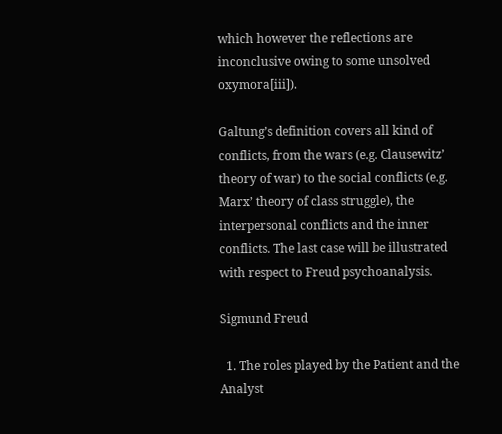which however the reflections are inconclusive owing to some unsolved oxymora[iii]).

Galtung’s definition covers all kind of conflicts, from the wars (e.g. Clausewitz’ theory of war) to the social conflicts (e.g. Marx’ theory of class struggle), the interpersonal conflicts and the inner conflicts. The last case will be illustrated with respect to Freud psychoanalysis.

Sigmund Freud

  1. The roles played by the Patient and the Analyst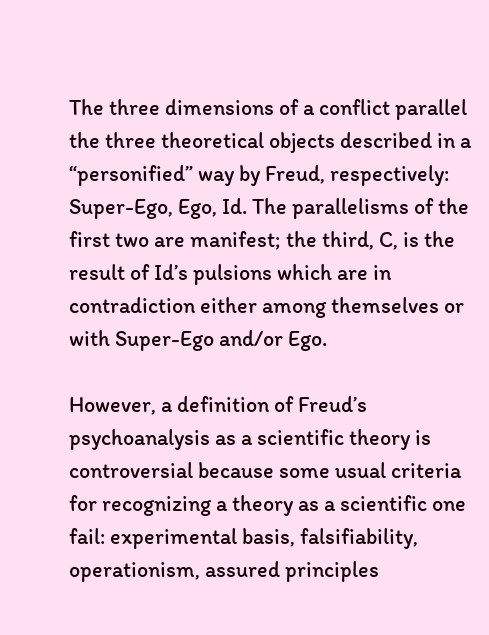The three dimensions of a conflict parallel the three theoretical objects described in a “personified” way by Freud, respectively: Super-Ego, Ego, Id. The parallelisms of the first two are manifest; the third, C, is the result of Id’s pulsions which are in contradiction either among themselves or with Super-Ego and/or Ego.

However, a definition of Freud’s psychoanalysis as a scientific theory is controversial because some usual criteria for recognizing a theory as a scientific one fail: experimental basis, falsifiability, operationism, assured principles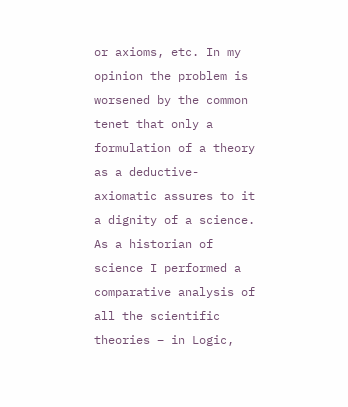or axioms, etc. In my opinion the problem is worsened by the common tenet that only a formulation of a theory as a deductive- axiomatic assures to it a dignity of a science. As a historian of science I performed a comparative analysis of all the scientific theories – in Logic,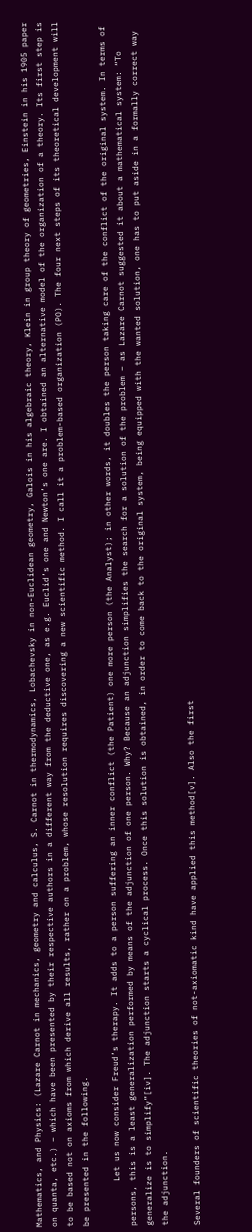Mathematics, and Physics: (Lazare Carnot in mechanics, geometry and calculus, S. Carnot in thermodynamics, Lobachevsky in non-Euclidean geometry, Galois in his algebraic theory, Klein in group theory of geometries, Einstein in his 1905 paper on quanta, etc.) – which have been presented by their respective authors in a different way from the deductive one, as e.g. Euclid’s one and Newton’s one are. I obtained an alternative model of the organization of a theory. Its first step is to be based not on axioms from which derive all results, rather on a problem, whose resolution requires discovering a new scientific method. I call it a problem-based organization (PO). The four next steps of its theoretical development will be presented in the following.

         Let us now consider Freud’s therapy. It adds to a person suffering an inner conflict (the Patient) one more person (the Analyst); in other words, it doubles the person taking care of the conflict of the original system. In terms of persons, this is a least generalization performed by means of the adjunction of one person. Why? Because an adjunction simplifies the search for a solution of the problem – as Lazare Carnot suggested it about a mathematical system: “To generalize is to simplify”[iv]. The adjunction starts a cyclical process. Once this solution is obtained, in order to come back to the original system, being equipped with the wanted solution, one has to put aside in a formally correct way the adjunction.

Several founders of scientific theories of not-axiomatic kind have applied this method[v]. Also the first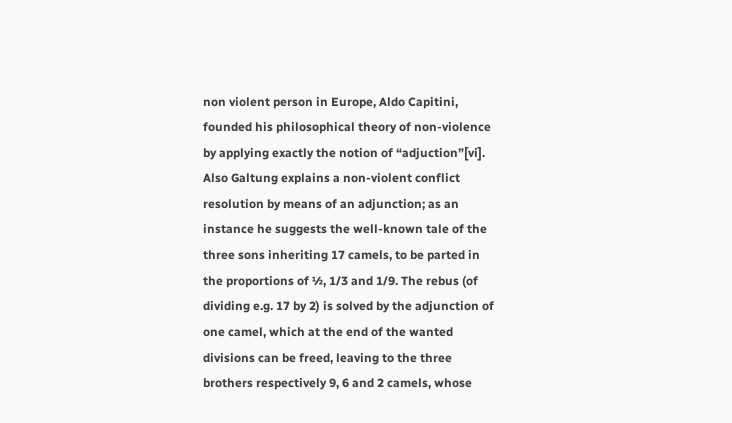non violent person in Europe, Aldo Capitini, founded his philosophical theory of non-violence by applying exactly the notion of “adjuction”[vi]. Also Galtung explains a non-violent conflict resolution by means of an adjunction; as an instance he suggests the well-known tale of the three sons inheriting 17 camels, to be parted in the proportions of ½, 1/3 and 1/9. The rebus (of dividing e.g. 17 by 2) is solved by the adjunction of one camel, which at the end of the wanted divisions can be freed, leaving to the three brothers respectively 9, 6 and 2 camels, whose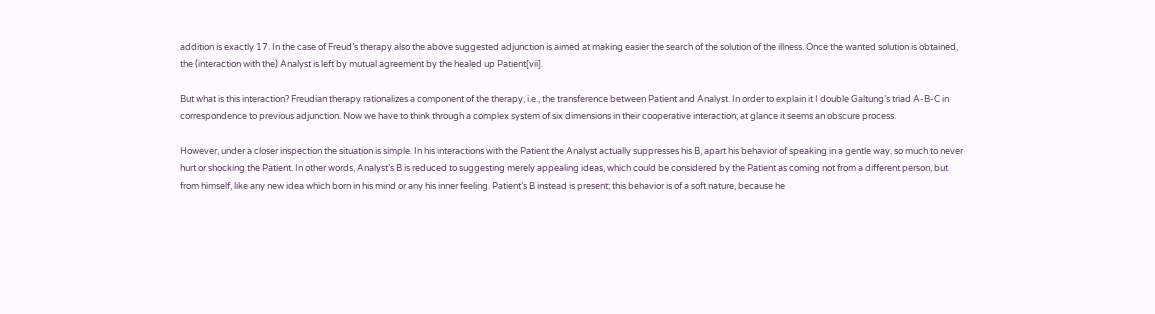addition is exactly 17. In the case of Freud’s therapy also the above suggested adjunction is aimed at making easier the search of the solution of the illness. Once the wanted solution is obtained, the (interaction with the) Analyst is left by mutual agreement by the healed up Patient[vii].

But what is this interaction? Freudian therapy rationalizes a component of the therapy, i.e., the transference between Patient and Analyst. In order to explain it I double Galtung’s triad A-B-C in correspondence to previous adjunction. Now we have to think through a complex system of six dimensions in their cooperative interaction; at glance it seems an obscure process.

However, under a closer inspection the situation is simple. In his interactions with the Patient the Analyst actually suppresses his B, apart his behavior of speaking in a gentle way, so much to never hurt or shocking the Patient. In other words, Analyst’s B is reduced to suggesting merely appealing ideas, which could be considered by the Patient as coming not from a different person, but from himself, like any new idea which born in his mind or any his inner feeling. Patient’s B instead is present; this behavior is of a soft nature, because he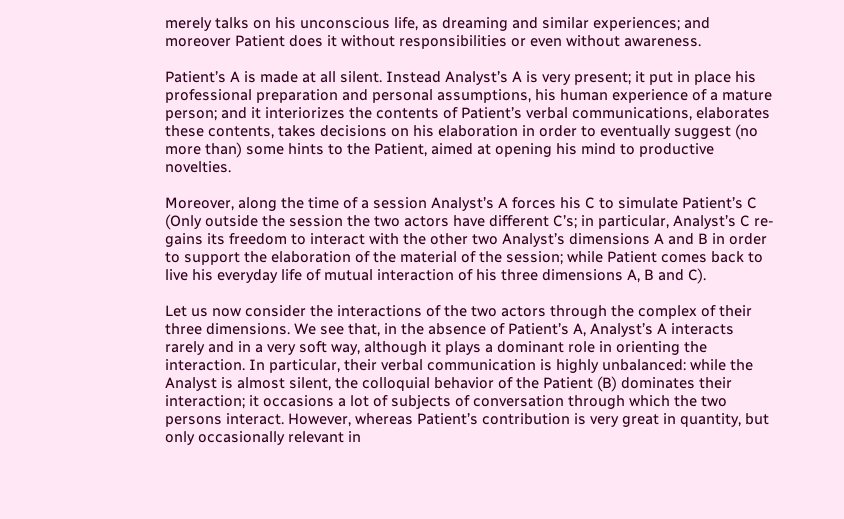merely talks on his unconscious life, as dreaming and similar experiences; and moreover Patient does it without responsibilities or even without awareness.

Patient’s A is made at all silent. Instead Analyst’s A is very present; it put in place his professional preparation and personal assumptions, his human experience of a mature person; and it interiorizes the contents of Patient’s verbal communications, elaborates these contents, takes decisions on his elaboration in order to eventually suggest (no more than) some hints to the Patient, aimed at opening his mind to productive novelties.

Moreover, along the time of a session Analyst’s A forces his C to simulate Patient’s C (Only outside the session the two actors have different C’s; in particular, Analyst’s C re-gains its freedom to interact with the other two Analyst’s dimensions A and B in order to support the elaboration of the material of the session; while Patient comes back to live his everyday life of mutual interaction of his three dimensions A, B and C).

Let us now consider the interactions of the two actors through the complex of their three dimensions. We see that, in the absence of Patient’s A, Analyst’s A interacts rarely and in a very soft way, although it plays a dominant role in orienting the interaction. In particular, their verbal communication is highly unbalanced: while the Analyst is almost silent, the colloquial behavior of the Patient (B) dominates their interaction; it occasions a lot of subjects of conversation through which the two persons interact. However, whereas Patient’s contribution is very great in quantity, but only occasionally relevant in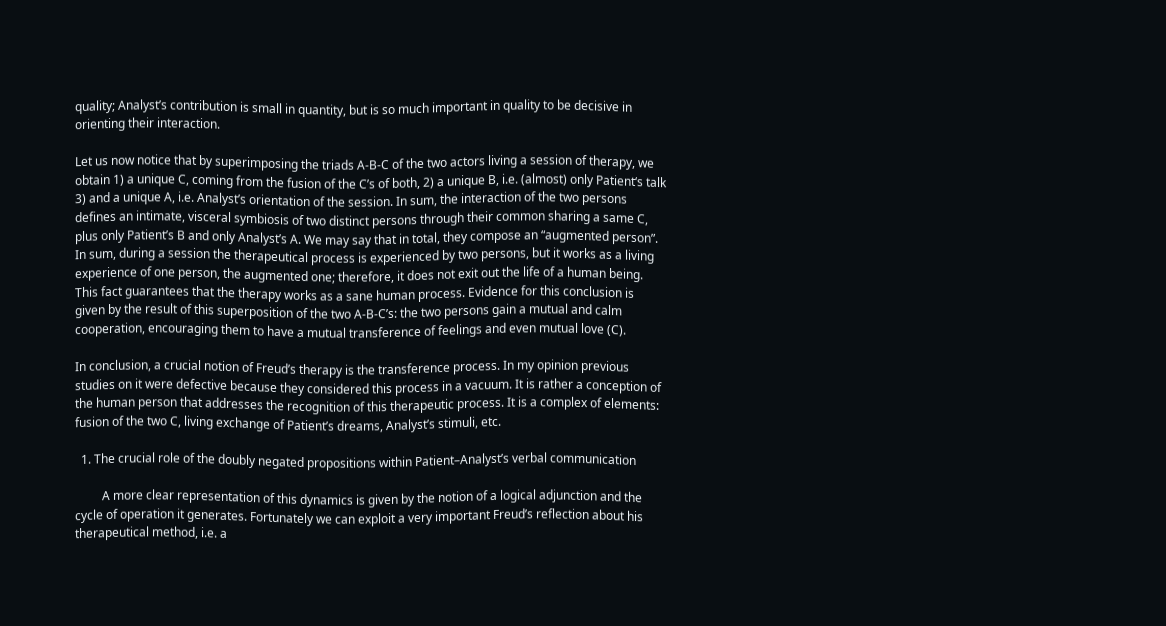quality; Analyst’s contribution is small in quantity, but is so much important in quality to be decisive in orienting their interaction.

Let us now notice that by superimposing the triads A-B-C of the two actors living a session of therapy, we obtain 1) a unique C, coming from the fusion of the C’s of both, 2) a unique B, i.e. (almost) only Patient‘s talk 3) and a unique A, i.e. Analyst’s orientation of the session. In sum, the interaction of the two persons defines an intimate, visceral symbiosis of two distinct persons through their common sharing a same C, plus only Patient’s B and only Analyst’s A. We may say that in total, they compose an “augmented person”. In sum, during a session the therapeutical process is experienced by two persons, but it works as a living experience of one person, the augmented one; therefore, it does not exit out the life of a human being. This fact guarantees that the therapy works as a sane human process. Evidence for this conclusion is given by the result of this superposition of the two A-B-C’s: the two persons gain a mutual and calm cooperation, encouraging them to have a mutual transference of feelings and even mutual love (C).

In conclusion, a crucial notion of Freud’s therapy is the transference process. In my opinion previous studies on it were defective because they considered this process in a vacuum. It is rather a conception of the human person that addresses the recognition of this therapeutic process. It is a complex of elements: fusion of the two C, living exchange of Patient’s dreams, Analyst’s stimuli, etc.

  1. The crucial role of the doubly negated propositions within Patient–Analyst’s verbal communication

         A more clear representation of this dynamics is given by the notion of a logical adjunction and the cycle of operation it generates. Fortunately we can exploit a very important Freud’s reflection about his therapeutical method, i.e. a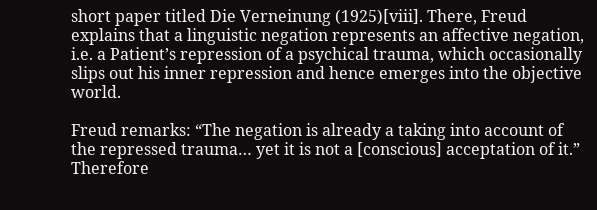short paper titled Die Verneinung (1925)[viii]. There, Freud explains that a linguistic negation represents an affective negation, i.e. a Patient’s repression of a psychical trauma, which occasionally slips out his inner repression and hence emerges into the objective world.

Freud remarks: “The negation is already a taking into account of the repressed trauma… yet it is not a [conscious] acceptation of it.” Therefore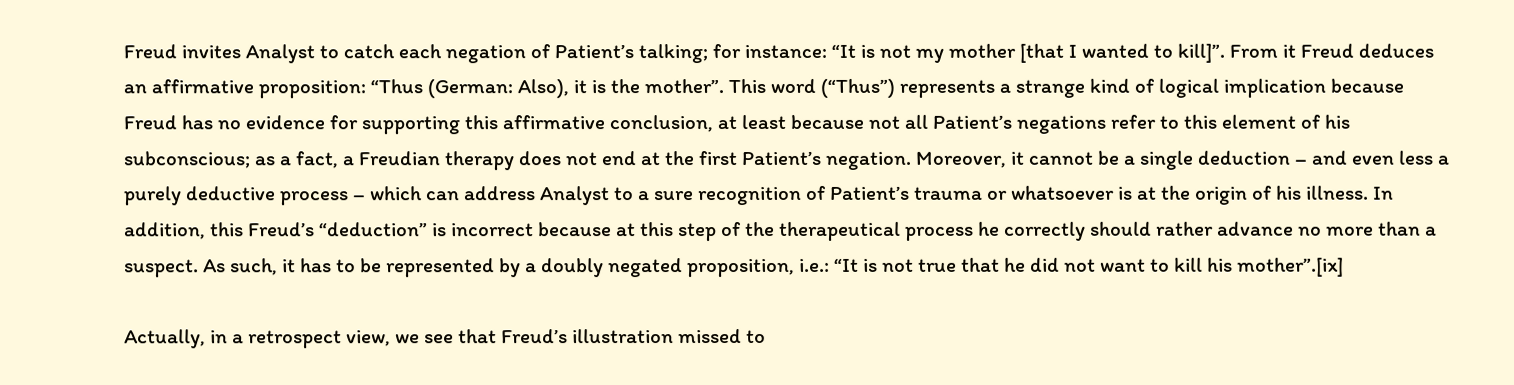Freud invites Analyst to catch each negation of Patient’s talking; for instance: “It is not my mother [that I wanted to kill]”. From it Freud deduces an affirmative proposition: “Thus (German: Also), it is the mother”. This word (“Thus”) represents a strange kind of logical implication because Freud has no evidence for supporting this affirmative conclusion, at least because not all Patient’s negations refer to this element of his subconscious; as a fact, a Freudian therapy does not end at the first Patient’s negation. Moreover, it cannot be a single deduction – and even less a purely deductive process – which can address Analyst to a sure recognition of Patient’s trauma or whatsoever is at the origin of his illness. In addition, this Freud’s “deduction” is incorrect because at this step of the therapeutical process he correctly should rather advance no more than a suspect. As such, it has to be represented by a doubly negated proposition, i.e.: “It is not true that he did not want to kill his mother”.[ix]

Actually, in a retrospect view, we see that Freud’s illustration missed to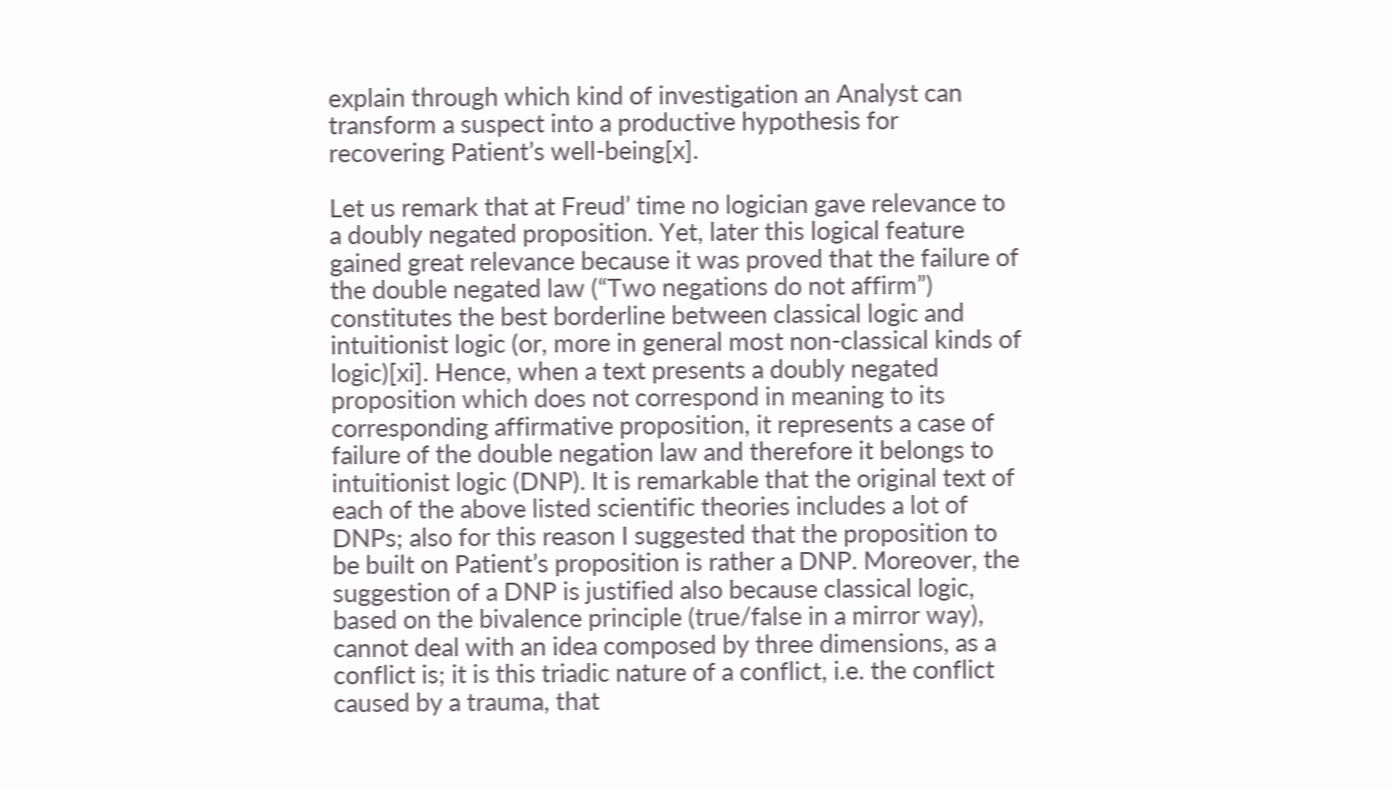explain through which kind of investigation an Analyst can transform a suspect into a productive hypothesis for recovering Patient’s well-being[x].

Let us remark that at Freud’ time no logician gave relevance to a doubly negated proposition. Yet, later this logical feature gained great relevance because it was proved that the failure of the double negated law (“Two negations do not affirm”) constitutes the best borderline between classical logic and intuitionist logic (or, more in general most non-classical kinds of logic)[xi]. Hence, when a text presents a doubly negated proposition which does not correspond in meaning to its corresponding affirmative proposition, it represents a case of failure of the double negation law and therefore it belongs to intuitionist logic (DNP). It is remarkable that the original text of each of the above listed scientific theories includes a lot of DNPs; also for this reason I suggested that the proposition to be built on Patient’s proposition is rather a DNP. Moreover, the suggestion of a DNP is justified also because classical logic, based on the bivalence principle (true/false in a mirror way), cannot deal with an idea composed by three dimensions, as a conflict is; it is this triadic nature of a conflict, i.e. the conflict caused by a trauma, that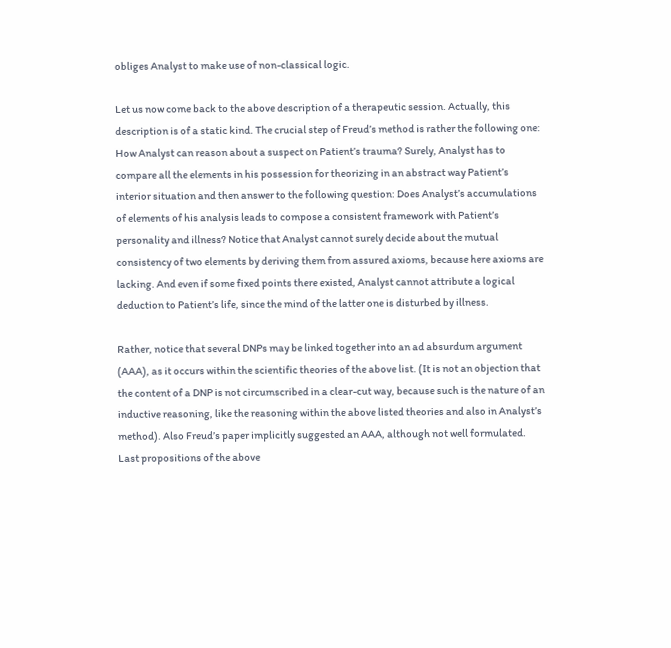obliges Analyst to make use of non-classical logic.

Let us now come back to the above description of a therapeutic session. Actually, this description is of a static kind. The crucial step of Freud’s method is rather the following one: How Analyst can reason about a suspect on Patient’s trauma? Surely, Analyst has to compare all the elements in his possession for theorizing in an abstract way Patient’s interior situation and then answer to the following question: Does Analyst’s accumulations of elements of his analysis leads to compose a consistent framework with Patient’s personality and illness? Notice that Analyst cannot surely decide about the mutual consistency of two elements by deriving them from assured axioms, because here axioms are lacking. And even if some fixed points there existed, Analyst cannot attribute a logical deduction to Patient’s life, since the mind of the latter one is disturbed by illness.

Rather, notice that several DNPs may be linked together into an ad absurdum argument (AAA), as it occurs within the scientific theories of the above list. (It is not an objection that the content of a DNP is not circumscribed in a clear-cut way, because such is the nature of an inductive reasoning, like the reasoning within the above listed theories and also in Analyst’s method). Also Freud’s paper implicitly suggested an AAA, although not well formulated. Last propositions of the above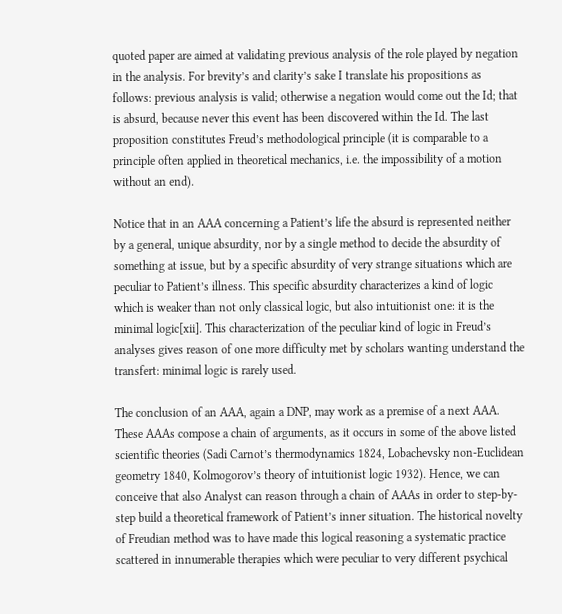quoted paper are aimed at validating previous analysis of the role played by negation in the analysis. For brevity’s and clarity’s sake I translate his propositions as follows: previous analysis is valid; otherwise a negation would come out the Id; that is absurd, because never this event has been discovered within the Id. The last proposition constitutes Freud’s methodological principle (it is comparable to a principle often applied in theoretical mechanics, i.e. the impossibility of a motion without an end).

Notice that in an AAA concerning a Patient’s life the absurd is represented neither by a general, unique absurdity, nor by a single method to decide the absurdity of something at issue, but by a specific absurdity of very strange situations which are peculiar to Patient’s illness. This specific absurdity characterizes a kind of logic which is weaker than not only classical logic, but also intuitionist one: it is the minimal logic[xii]. This characterization of the peculiar kind of logic in Freud’s analyses gives reason of one more difficulty met by scholars wanting understand the transfert: minimal logic is rarely used.

The conclusion of an AAA, again a DNP, may work as a premise of a next AAA. These AAAs compose a chain of arguments, as it occurs in some of the above listed scientific theories (Sadi Carnot’s thermodynamics 1824, Lobachevsky non-Euclidean geometry 1840, Kolmogorov’s theory of intuitionist logic 1932). Hence, we can conceive that also Analyst can reason through a chain of AAAs in order to step-by-step build a theoretical framework of Patient’s inner situation. The historical novelty of Freudian method was to have made this logical reasoning a systematic practice scattered in innumerable therapies which were peculiar to very different psychical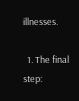illnesses.

  1. The final step: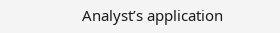Analyst’s application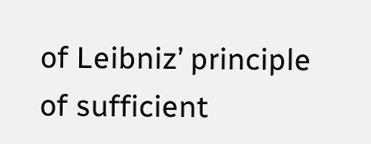of Leibniz’ principle of sufficient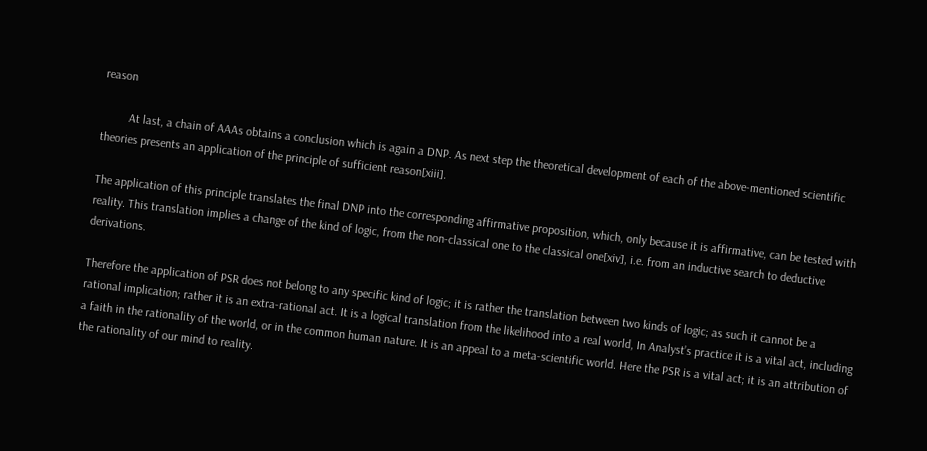reason

         At last, a chain of AAAs obtains a conclusion which is again a DNP. As next step the theoretical development of each of the above-mentioned scientific theories presents an application of the principle of sufficient reason[xiii].

The application of this principle translates the final DNP into the corresponding affirmative proposition, which, only because it is affirmative, can be tested with reality. This translation implies a change of the kind of logic, from the non-classical one to the classical one[xiv], i.e. from an inductive search to deductive derivations.

Therefore the application of PSR does not belong to any specific kind of logic; it is rather the translation between two kinds of logic; as such it cannot be a rational implication; rather it is an extra-rational act. It is a logical translation from the likelihood into a real world, In Analyst’s practice it is a vital act, including a faith in the rationality of the world, or in the common human nature. It is an appeal to a meta-scientific world. Here the PSR is a vital act; it is an attribution of the rationality of our mind to reality.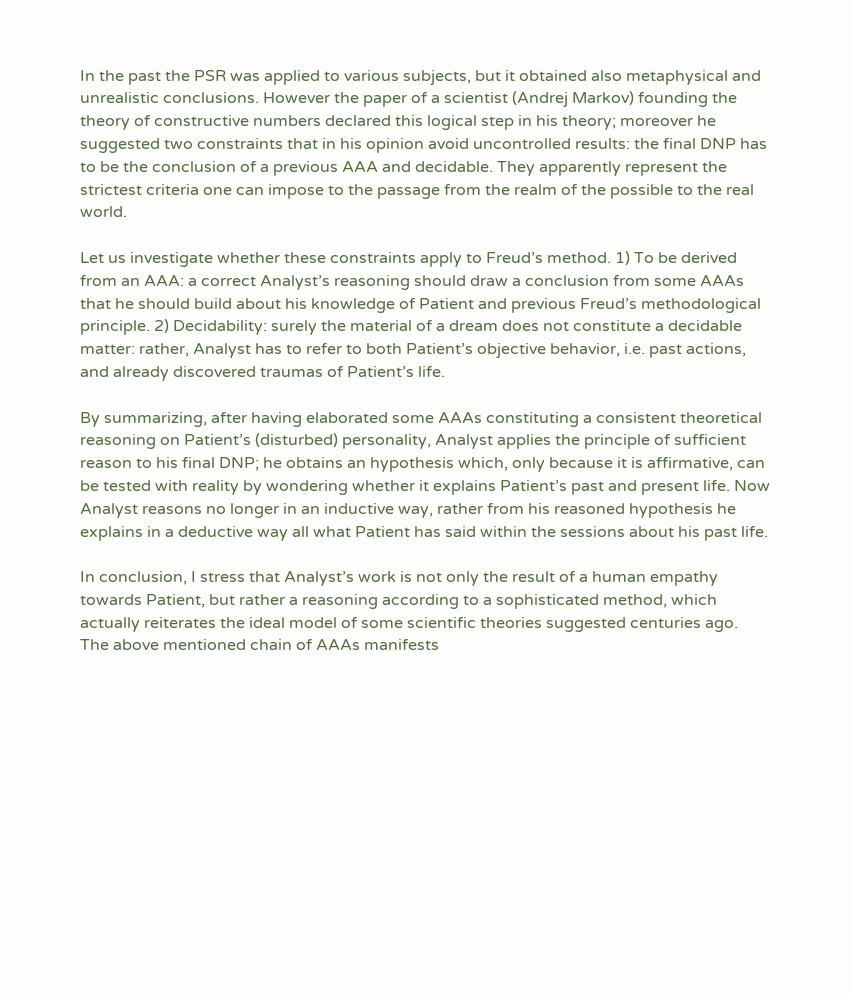In the past the PSR was applied to various subjects, but it obtained also metaphysical and unrealistic conclusions. However the paper of a scientist (Andrej Markov) founding the theory of constructive numbers declared this logical step in his theory; moreover he suggested two constraints that in his opinion avoid uncontrolled results: the final DNP has to be the conclusion of a previous AAA and decidable. They apparently represent the strictest criteria one can impose to the passage from the realm of the possible to the real world.

Let us investigate whether these constraints apply to Freud’s method. 1) To be derived from an AAA: a correct Analyst’s reasoning should draw a conclusion from some AAAs that he should build about his knowledge of Patient and previous Freud’s methodological principle. 2) Decidability: surely the material of a dream does not constitute a decidable matter: rather, Analyst has to refer to both Patient’s objective behavior, i.e. past actions, and already discovered traumas of Patient’s life.

By summarizing, after having elaborated some AAAs constituting a consistent theoretical reasoning on Patient’s (disturbed) personality, Analyst applies the principle of sufficient reason to his final DNP; he obtains an hypothesis which, only because it is affirmative, can be tested with reality by wondering whether it explains Patient’s past and present life. Now Analyst reasons no longer in an inductive way, rather from his reasoned hypothesis he explains in a deductive way all what Patient has said within the sessions about his past life.

In conclusion, I stress that Analyst’s work is not only the result of a human empathy towards Patient, but rather a reasoning according to a sophisticated method, which actually reiterates the ideal model of some scientific theories suggested centuries ago. The above mentioned chain of AAAs manifests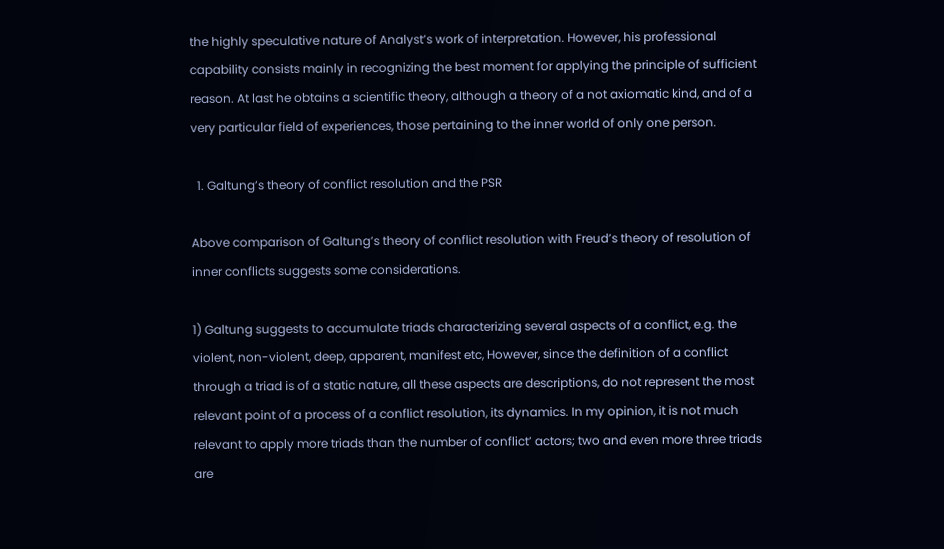the highly speculative nature of Analyst’s work of interpretation. However, his professional capability consists mainly in recognizing the best moment for applying the principle of sufficient reason. At last he obtains a scientific theory, although a theory of a not axiomatic kind, and of a very particular field of experiences, those pertaining to the inner world of only one person.

  1. Galtung’s theory of conflict resolution and the PSR

Above comparison of Galtung’s theory of conflict resolution with Freud’s theory of resolution of inner conflicts suggests some considerations.

1) Galtung suggests to accumulate triads characterizing several aspects of a conflict, e.g. the violent, non-violent, deep, apparent, manifest etc, However, since the definition of a conflict through a triad is of a static nature, all these aspects are descriptions, do not represent the most relevant point of a process of a conflict resolution, its dynamics. In my opinion, it is not much relevant to apply more triads than the number of conflict’ actors; two and even more three triads are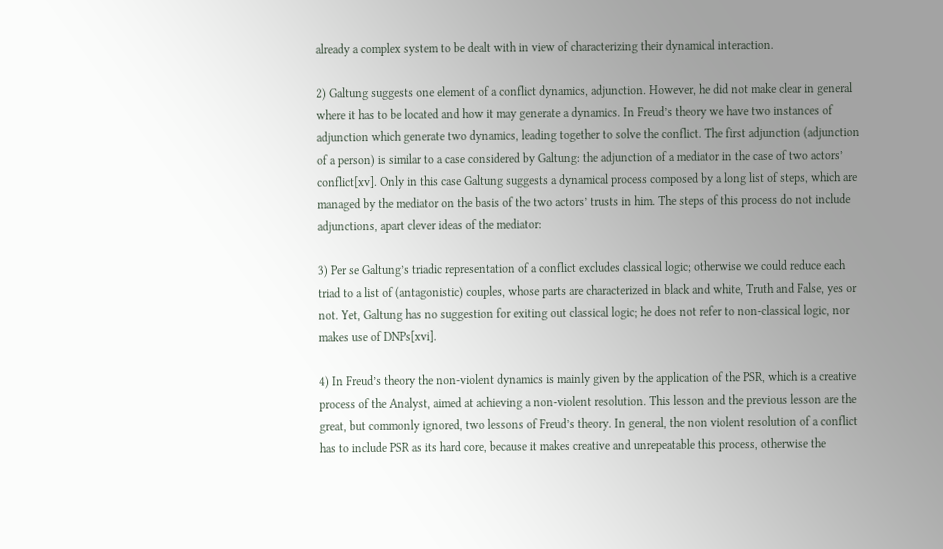already a complex system to be dealt with in view of characterizing their dynamical interaction.

2) Galtung suggests one element of a conflict dynamics, adjunction. However, he did not make clear in general where it has to be located and how it may generate a dynamics. In Freud’s theory we have two instances of adjunction which generate two dynamics, leading together to solve the conflict. The first adjunction (adjunction of a person) is similar to a case considered by Galtung: the adjunction of a mediator in the case of two actors’ conflict[xv]. Only in this case Galtung suggests a dynamical process composed by a long list of steps, which are managed by the mediator on the basis of the two actors’ trusts in him. The steps of this process do not include adjunctions, apart clever ideas of the mediator:

3) Per se Galtung’s triadic representation of a conflict excludes classical logic; otherwise we could reduce each triad to a list of (antagonistic) couples, whose parts are characterized in black and white, Truth and False, yes or not. Yet, Galtung has no suggestion for exiting out classical logic; he does not refer to non-classical logic, nor makes use of DNPs[xvi].

4) In Freud’s theory the non-violent dynamics is mainly given by the application of the PSR, which is a creative process of the Analyst, aimed at achieving a non-violent resolution. This lesson and the previous lesson are the great, but commonly ignored, two lessons of Freud’s theory. In general, the non violent resolution of a conflict has to include PSR as its hard core, because it makes creative and unrepeatable this process, otherwise the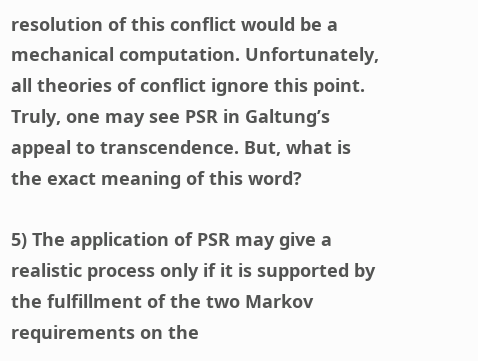resolution of this conflict would be a mechanical computation. Unfortunately, all theories of conflict ignore this point. Truly, one may see PSR in Galtung’s appeal to transcendence. But, what is the exact meaning of this word?

5) The application of PSR may give a realistic process only if it is supported by the fulfillment of the two Markov requirements on the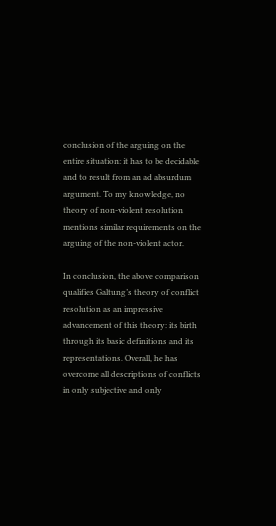conclusion of the arguing on the entire situation: it has to be decidable and to result from an ad absurdum argument. To my knowledge, no theory of non-violent resolution mentions similar requirements on the arguing of the non-violent actor.

In conclusion, the above comparison qualifies Galtung’s theory of conflict resolution as an impressive advancement of this theory: its birth through its basic definitions and its representations. Overall, he has overcome all descriptions of conflicts in only subjective and only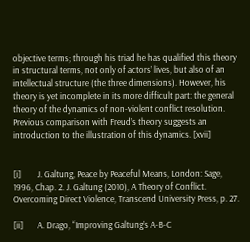objective terms; through his triad he has qualified this theory in structural terms, not only of actors’ lives, but also of an intellectual structure (the three dimensions). However, his theory is yet incomplete in its more difficult part: the general theory of the dynamics of non-violent conflict resolution. Previous comparison with Freud’s theory suggests an introduction to the illustration of this dynamics. [xvii]


[i]        J. Galtung, Peace by Peaceful Means, London: Sage, 1996, Chap. 2. J. Galtung (2010), A Theory of Conflict. Overcoming Direct Violence, Transcend University Press, p. 27.

[ii]       A. Drago, “Improving Galtung’s A-B-C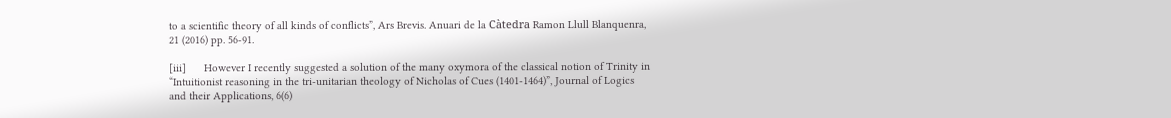to a scientific theory of all kinds of conflicts”, Ars Brevis. Anuari de la Càtedra Ramon Llull Blanquenra, 21 (2016) pp. 56-91.

[iii]      However I recently suggested a solution of the many oxymora of the classical notion of Trinity in “Intuitionist reasoning in the tri-unitarian theology of Nicholas of Cues (1401-1464)”, Journal of Logics and their Applications, 6(6)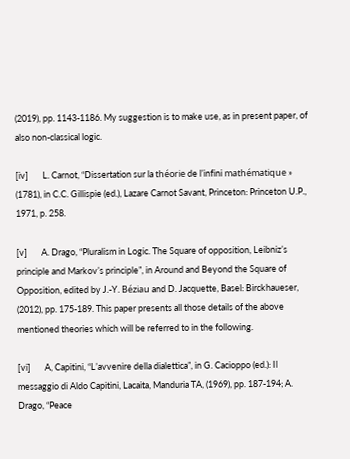(2019), pp. 1143-1186. My suggestion is to make use, as in present paper, of also non-classical logic.

[iv]       L. Carnot, “Dissertation sur la théorie de l’infini mathématique » (1781), in C.C. Gillispie (ed.), Lazare Carnot Savant, Princeton: Princeton U.P., 1971, p. 258.

[v]       A. Drago, “Pluralism in Logic. The Square of opposition, Leibniz’s principle and Markov’s principle”, in Around and Beyond the Square of Opposition, edited by J.-Y. Béziau and D. Jacquette, Basel: Birckhaueser, (2012), pp. 175-189. This paper presents all those details of the above mentioned theories which will be referred to in the following.

[vi]       A, Capitini, “L’avvenire della dialettica”, in G. Cacioppo (ed.): Il messaggio di Aldo Capitini, Lacaita, Manduria TA, (1969), pp. 187-194; A. Drago, “Peace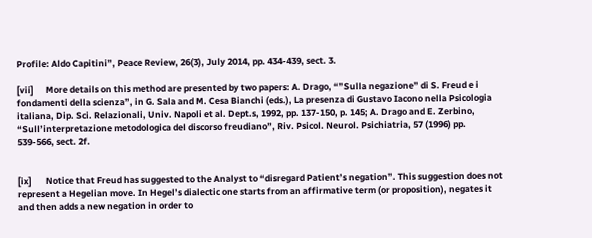Profile: Aldo Capitini”, Peace Review, 26(3), July 2014, pp. 434-439, sect. 3.

[vii]      More details on this method are presented by two papers: A. Drago, “”Sulla negazione” di S. Freud e i fondamenti della scienza”, in G. Sala and M. Cesa Bianchi (eds.), La presenza di Gustavo Iacono nella Psicologia italiana, Dip. Sci. Relazionali, Univ. Napoli et al. Dept.s, 1992, pp. 137-150, p. 145; A. Drago and E. Zerbino, “Sull’interpretazione metodologica del discorso freudiano”, Riv. Psicol. Neurol. Psichiatria, 57 (1996) pp. 539-566, sect. 2f.


[ix]       Notice that Freud has suggested to the Analyst to “disregard Patient’s negation”. This suggestion does not represent a Hegelian move. In Hegel’s dialectic one starts from an affirmative term (or proposition), negates it and then adds a new negation in order to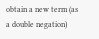obtain a new term (as a double negation)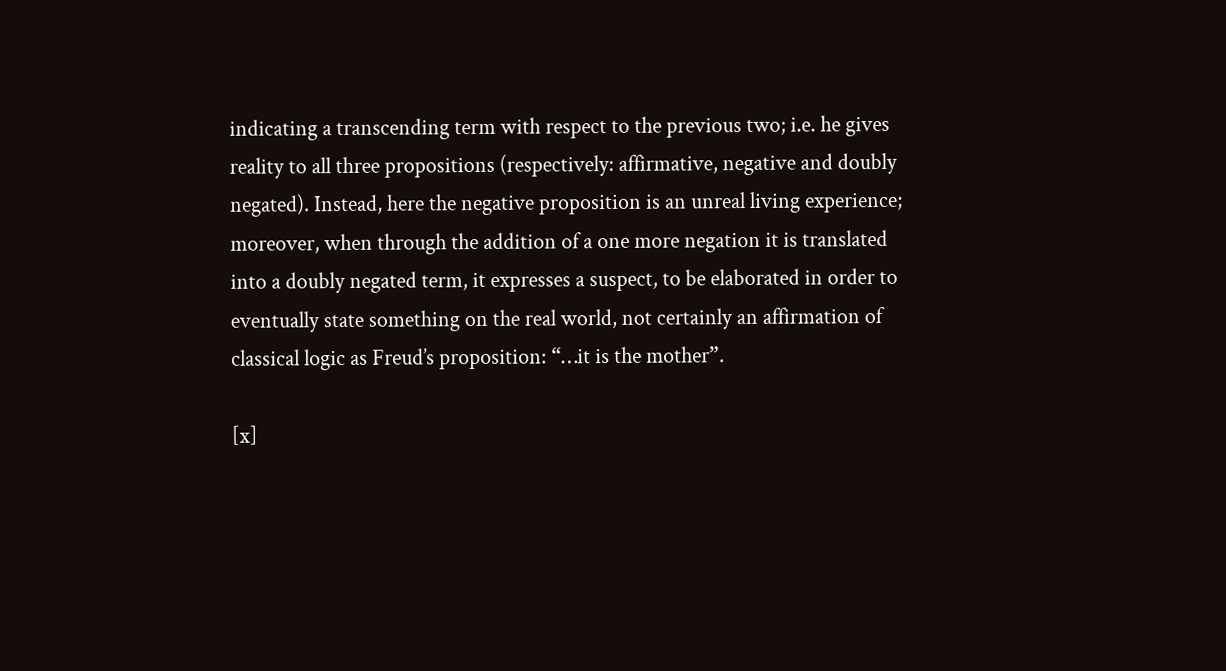indicating a transcending term with respect to the previous two; i.e. he gives reality to all three propositions (respectively: affirmative, negative and doubly negated). Instead, here the negative proposition is an unreal living experience; moreover, when through the addition of a one more negation it is translated into a doubly negated term, it expresses a suspect, to be elaborated in order to eventually state something on the real world, not certainly an affirmation of classical logic as Freud’s proposition: “…it is the mother”.

[x]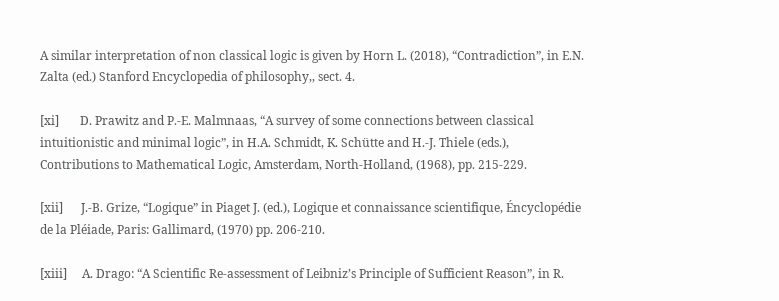A similar interpretation of non classical logic is given by Horn L. (2018), “Contradiction”, in E.N. Zalta (ed.) Stanford Encyclopedia of philosophy,, sect. 4.

[xi]       D. Prawitz and P.-E. Malmnaas, “A survey of some connections between classical intuitionistic and minimal logic”, in H.A. Schmidt, K. Schütte and H.-J. Thiele (eds.), Contributions to Mathematical Logic, Amsterdam, North-Holland, (1968), pp. 215-229.

[xii]      J.-B. Grize, “Logique” in Piaget J. (ed.), Logique et connaissance scientifique, Éncyclopédie de la Pléiade, Paris: Gallimard, (1970) pp. 206-210.

[xiii]     A. Drago: “A Scientific Re-assessment of Leibniz’s Principle of Sufficient Reason”, in R.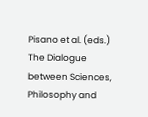Pisano et al. (eds.) The Dialogue between Sciences, Philosophy and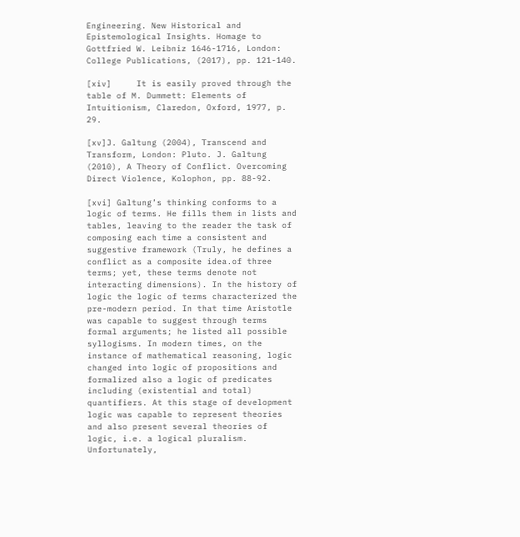Engineering. New Historical and Epistemological Insights. Homage to Gottfried W. Leibniz 1646-1716, London: College Publications, (2017), pp. 121-140.

[xiv]     It is easily proved through the table of M. Dummett: Elements of Intuitionism, Claredon, Oxford, 1977, p. 29.

[xv]J. Galtung (2004), Transcend and Transform, London: Pluto. J. Galtung (2010), A Theory of Conflict. Overcoming Direct Violence, Kolophon, pp. 88-92.

[xvi] Galtung’s thinking conforms to a logic of terms. He fills them in lists and tables, leaving to the reader the task of composing each time a consistent and suggestive framework (Truly, he defines a conflict as a composite idea.of three terms; yet, these terms denote not interacting dimensions). In the history of logic the logic of terms characterized the pre-modern period. In that time Aristotle was capable to suggest through terms formal arguments; he listed all possible syllogisms. In modern times, on the instance of mathematical reasoning, logic changed into logic of propositions and formalized also a logic of predicates including (existential and total) quantifiers. At this stage of development logic was capable to represent theories and also present several theories of logic, i.e. a logical pluralism. Unfortunately,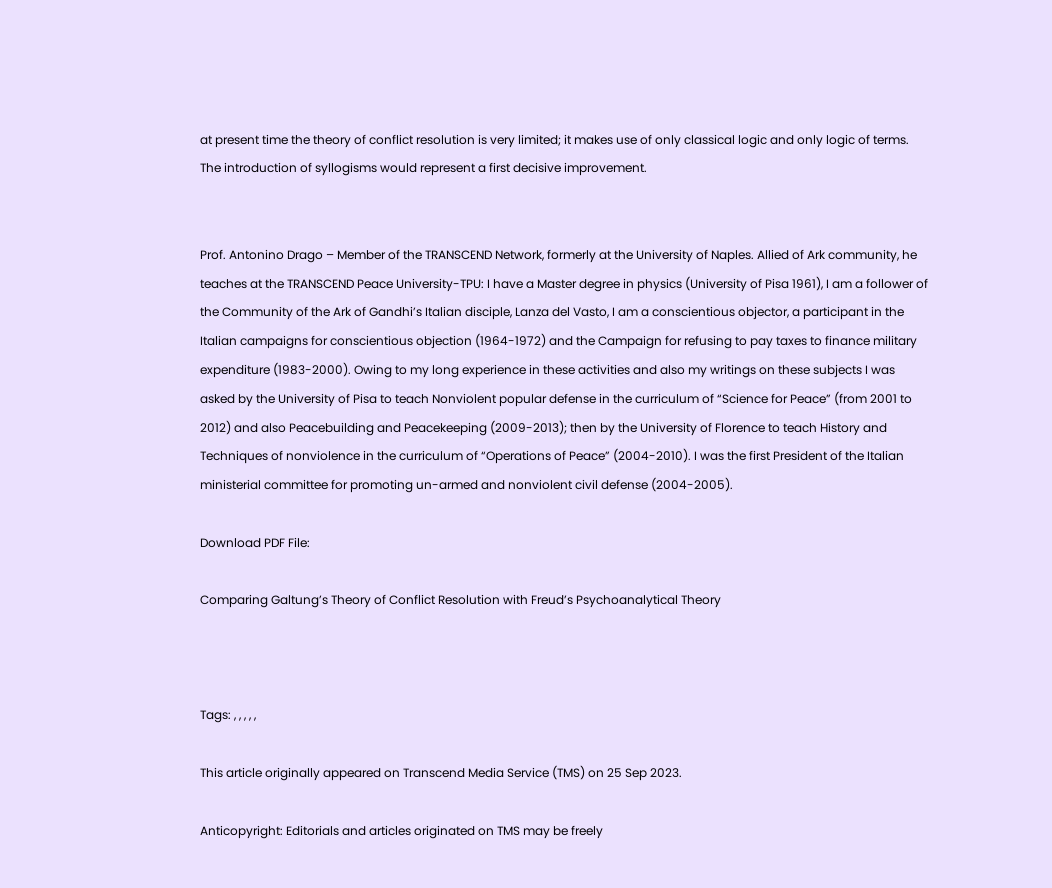at present time the theory of conflict resolution is very limited; it makes use of only classical logic and only logic of terms. The introduction of syllogisms would represent a first decisive improvement.


Prof. Antonino Drago – Member of the TRANSCEND Network, formerly at the University of Naples. Allied of Ark community, he teaches at the TRANSCEND Peace University-TPU: I have a Master degree in physics (University of Pisa 1961), I am a follower of the Community of the Ark of Gandhi’s Italian disciple, Lanza del Vasto, I am a conscientious objector, a participant in the Italian campaigns for conscientious objection (1964-1972) and the Campaign for refusing to pay taxes to finance military expenditure (1983-2000). Owing to my long experience in these activities and also my writings on these subjects I was asked by the University of Pisa to teach Nonviolent popular defense in the curriculum of “Science for Peace” (from 2001 to 2012) and also Peacebuilding and Peacekeeping (2009-2013); then by the University of Florence to teach History and Techniques of nonviolence in the curriculum of “Operations of Peace” (2004-2010). I was the first President of the Italian ministerial committee for promoting un-armed and nonviolent civil defense (2004-2005).

Download PDF File:

Comparing Galtung’s Theory of Conflict Resolution with Freud’s Psychoanalytical Theory



Tags: , , , , ,

This article originally appeared on Transcend Media Service (TMS) on 25 Sep 2023.

Anticopyright: Editorials and articles originated on TMS may be freely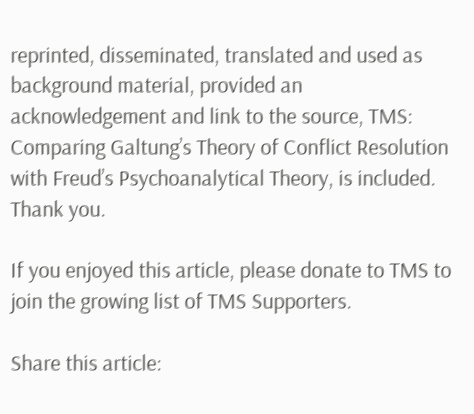reprinted, disseminated, translated and used as background material, provided an acknowledgement and link to the source, TMS: Comparing Galtung’s Theory of Conflict Resolution with Freud’s Psychoanalytical Theory, is included. Thank you.

If you enjoyed this article, please donate to TMS to join the growing list of TMS Supporters.

Share this article: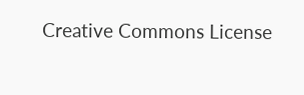Creative Commons License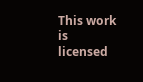This work is licensed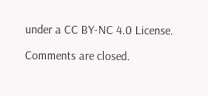under a CC BY-NC 4.0 License.

Comments are closed.